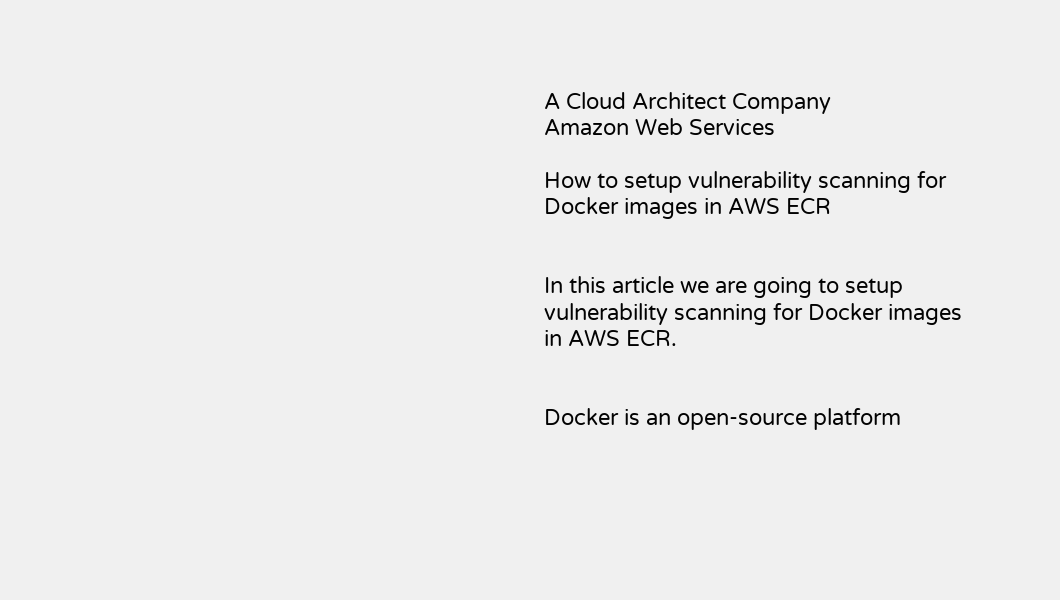A Cloud Architect Company
Amazon Web Services

How to setup vulnerability scanning for Docker images in AWS ECR


In this article we are going to setup vulnerability scanning for Docker images in AWS ECR.


Docker is an open-source platform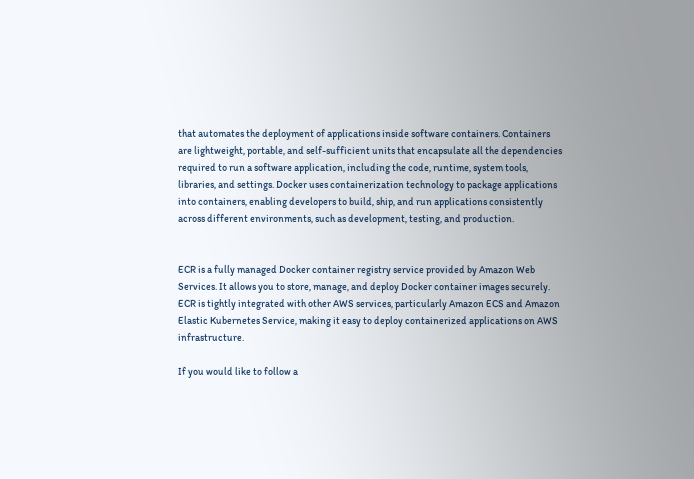that automates the deployment of applications inside software containers. Containers are lightweight, portable, and self-sufficient units that encapsulate all the dependencies required to run a software application, including the code, runtime, system tools, libraries, and settings. Docker uses containerization technology to package applications into containers, enabling developers to build, ship, and run applications consistently across different environments, such as development, testing, and production.


ECR is a fully managed Docker container registry service provided by Amazon Web Services. It allows you to store, manage, and deploy Docker container images securely. ECR is tightly integrated with other AWS services, particularly Amazon ECS and Amazon Elastic Kubernetes Service, making it easy to deploy containerized applications on AWS infrastructure.

If you would like to follow a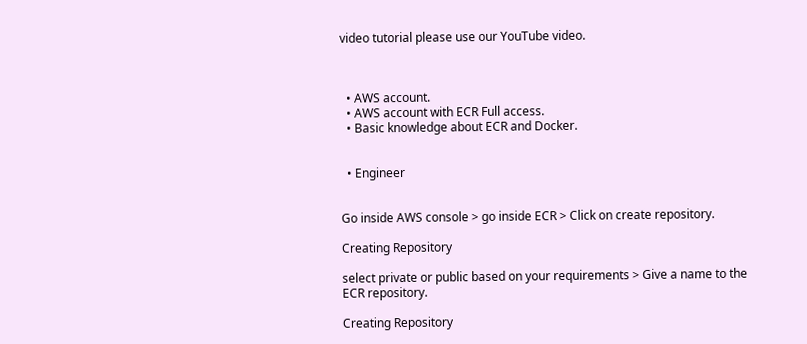video tutorial please use our YouTube video.



  • AWS account.
  • AWS account with ECR Full access.
  • Basic knowledge about ECR and Docker.


  • Engineer


Go inside AWS console > go inside ECR > Click on create repository.

Creating Repository

select private or public based on your requirements > Give a name to the ECR repository.

Creating Repository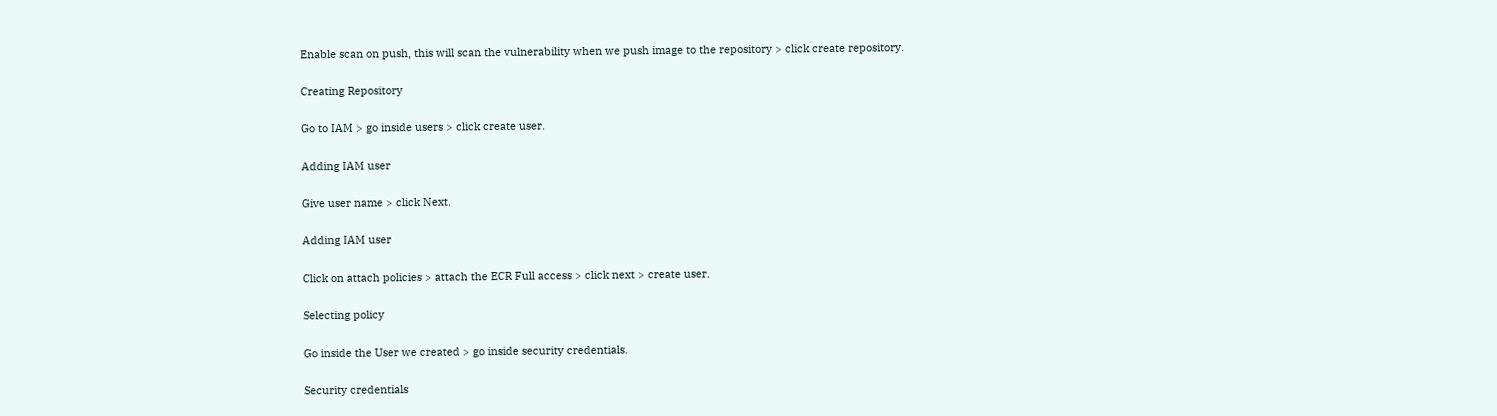Enable scan on push, this will scan the vulnerability when we push image to the repository > click create repository.

Creating Repository

Go to IAM > go inside users > click create user.

Adding IAM user

Give user name > click Next.

Adding IAM user

Click on attach policies > attach the ECR Full access > click next > create user.

Selecting policy

Go inside the User we created > go inside security credentials.

Security credentials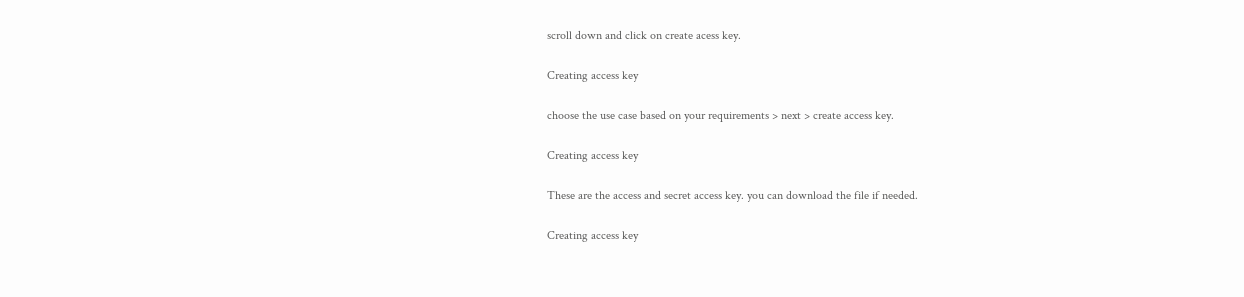scroll down and click on create acess key.

Creating access key

choose the use case based on your requirements > next > create access key.

Creating access key

These are the access and secret access key. you can download the file if needed.

Creating access key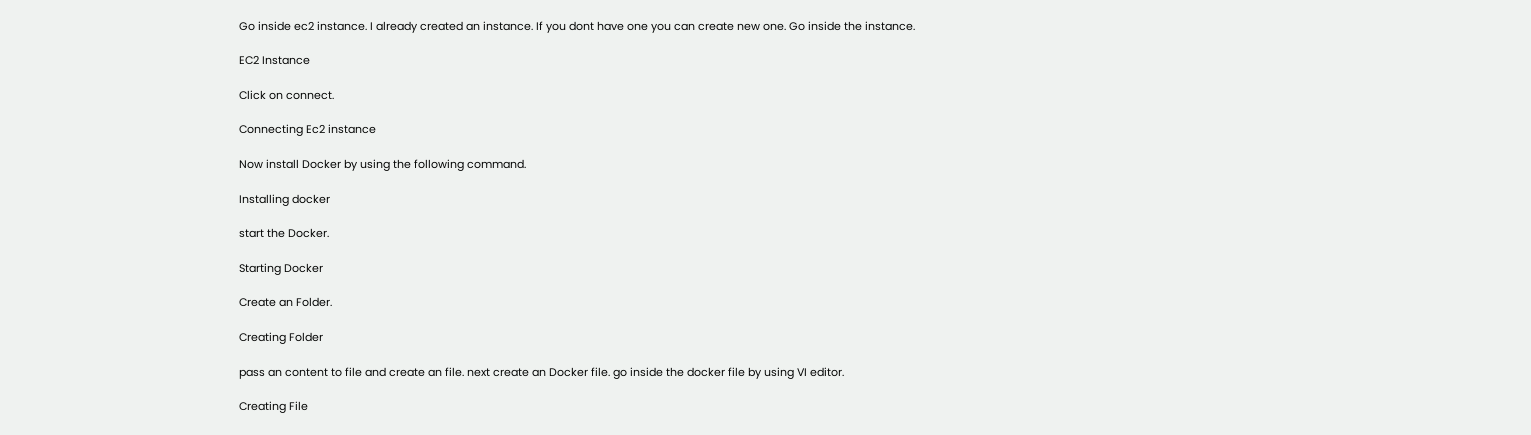Go inside ec2 instance. I already created an instance. If you dont have one you can create new one. Go inside the instance.

EC2 Instance

Click on connect.

Connecting Ec2 instance

Now install Docker by using the following command.

Installing docker

start the Docker.

Starting Docker

Create an Folder.

Creating Folder

pass an content to file and create an file. next create an Docker file. go inside the docker file by using VI editor.

Creating File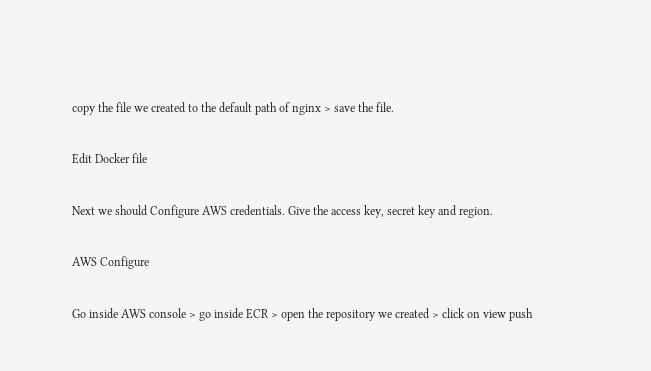copy the file we created to the default path of nginx > save the file.

Edit Docker file

Next we should Configure AWS credentials. Give the access key, secret key and region.

AWS Configure

Go inside AWS console > go inside ECR > open the repository we created > click on view push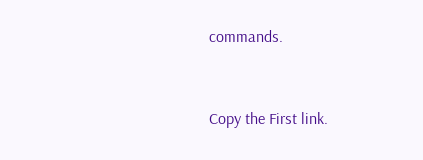commands.


Copy the First link.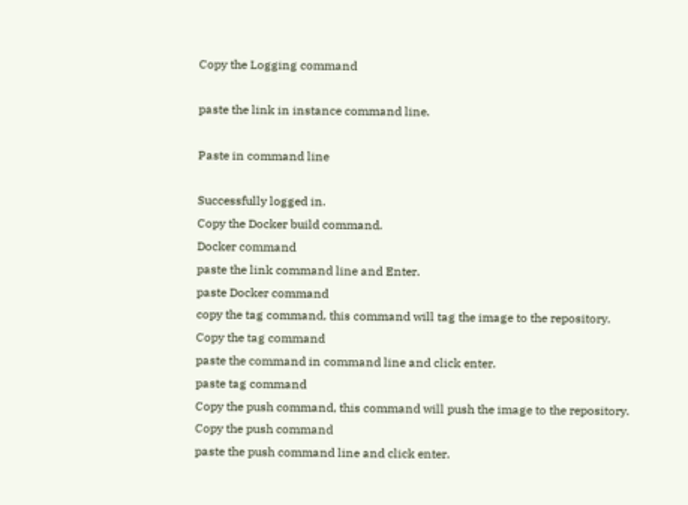Copy the Logging command

paste the link in instance command line.

Paste in command line

Successfully logged in.
Copy the Docker build command.
Docker command
paste the link command line and Enter.
paste Docker command
copy the tag command, this command will tag the image to the repository.
Copy the tag command
paste the command in command line and click enter.
paste tag command
Copy the push command, this command will push the image to the repository.
Copy the push command
paste the push command line and click enter.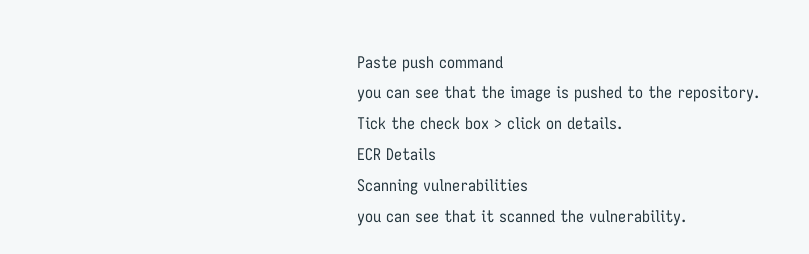Paste push command
you can see that the image is pushed to the repository.
Tick the check box > click on details.
ECR Details
Scanning vulnerabilities
you can see that it scanned the vulnerability.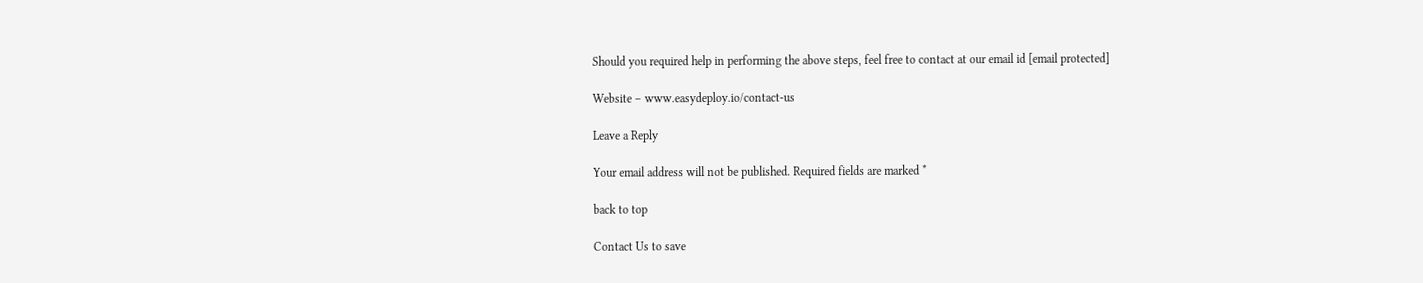Should you required help in performing the above steps, feel free to contact at our email id [email protected]

Website – www.easydeploy.io/contact-us

Leave a Reply

Your email address will not be published. Required fields are marked *

back to top

Contact Us to save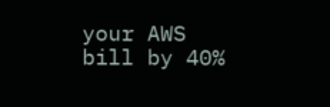your AWS bill by 40%